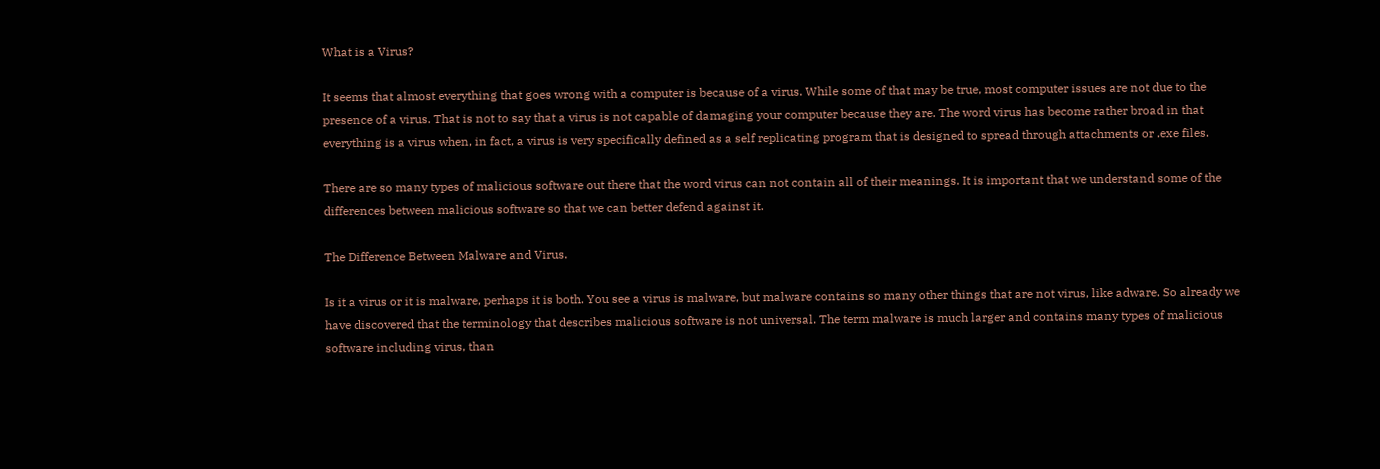What is a Virus?

It seems that almost everything that goes wrong with a computer is because of a virus. While some of that may be true, most computer issues are not due to the presence of a virus. That is not to say that a virus is not capable of damaging your computer because they are. The word virus has become rather broad in that everything is a virus when, in fact, a virus is very specifically defined as a self replicating program that is designed to spread through attachments or .exe files.

There are so many types of malicious software out there that the word virus can not contain all of their meanings. It is important that we understand some of the differences between malicious software so that we can better defend against it.

The Difference Between Malware and Virus.

Is it a virus or it is malware, perhaps it is both. You see a virus is malware, but malware contains so many other things that are not virus, like adware. So already we have discovered that the terminology that describes malicious software is not universal. The term malware is much larger and contains many types of malicious software including virus, than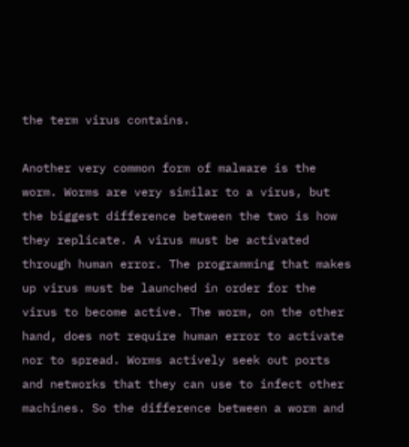the term virus contains.

Another very common form of malware is the worm. Worms are very similar to a virus, but the biggest difference between the two is how they replicate. A virus must be activated through human error. The programming that makes up virus must be launched in order for the virus to become active. The worm, on the other hand, does not require human error to activate nor to spread. Worms actively seek out ports and networks that they can use to infect other machines. So the difference between a worm and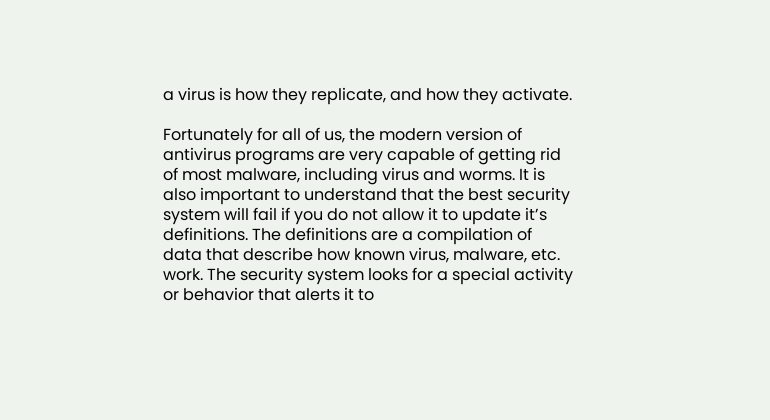a virus is how they replicate, and how they activate.

Fortunately for all of us, the modern version of antivirus programs are very capable of getting rid of most malware, including virus and worms. It is also important to understand that the best security system will fail if you do not allow it to update it’s definitions. The definitions are a compilation of data that describe how known virus, malware, etc. work. The security system looks for a special activity or behavior that alerts it to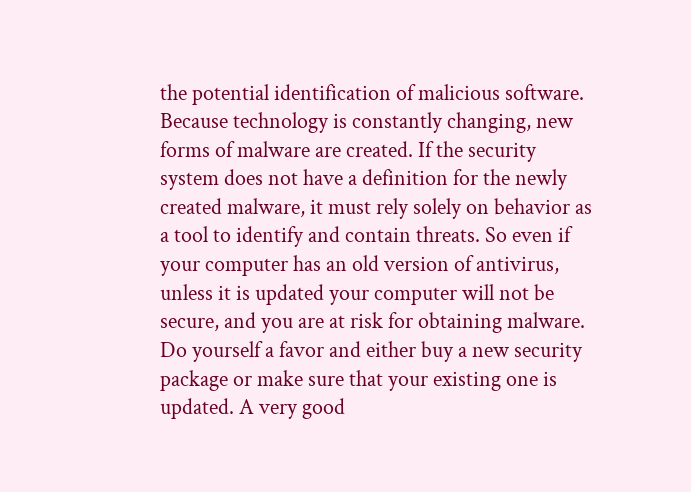the potential identification of malicious software. Because technology is constantly changing, new forms of malware are created. If the security system does not have a definition for the newly created malware, it must rely solely on behavior as a tool to identify and contain threats. So even if your computer has an old version of antivirus, unless it is updated your computer will not be secure, and you are at risk for obtaining malware. Do yourself a favor and either buy a new security package or make sure that your existing one is updated. A very good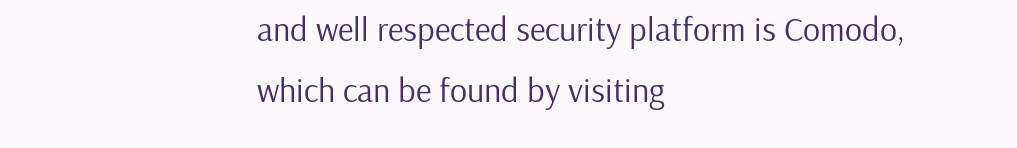and well respected security platform is Comodo, which can be found by visiting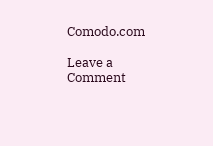Comodo.com

Leave a Comment